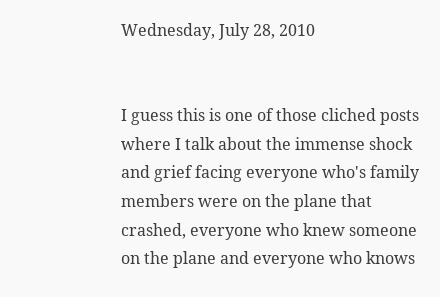Wednesday, July 28, 2010


I guess this is one of those cliched posts where I talk about the immense shock and grief facing everyone who's family members were on the plane that crashed, everyone who knew someone on the plane and everyone who knows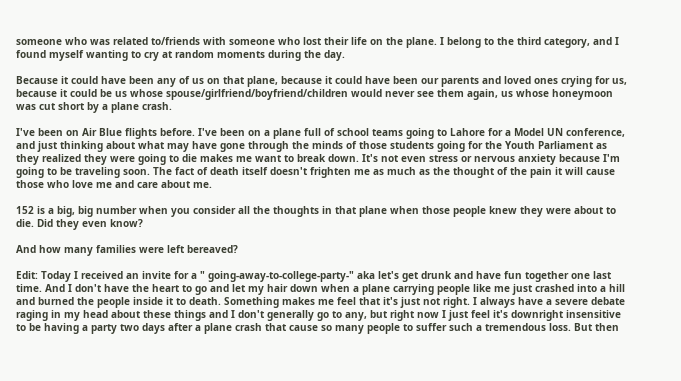someone who was related to/friends with someone who lost their life on the plane. I belong to the third category, and I found myself wanting to cry at random moments during the day.

Because it could have been any of us on that plane, because it could have been our parents and loved ones crying for us, because it could be us whose spouse/girlfriend/boyfriend/children would never see them again, us whose honeymoon was cut short by a plane crash.

I've been on Air Blue flights before. I've been on a plane full of school teams going to Lahore for a Model UN conference, and just thinking about what may have gone through the minds of those students going for the Youth Parliament as they realized they were going to die makes me want to break down. It's not even stress or nervous anxiety because I'm going to be traveling soon. The fact of death itself doesn't frighten me as much as the thought of the pain it will cause those who love me and care about me.

152 is a big, big number when you consider all the thoughts in that plane when those people knew they were about to die. Did they even know?

And how many families were left bereaved?

Edit: Today I received an invite for a " going-away-to-college-party-" aka let's get drunk and have fun together one last time. And I don't have the heart to go and let my hair down when a plane carrying people like me just crashed into a hill and burned the people inside it to death. Something makes me feel that it's just not right. I always have a severe debate raging in my head about these things and I don't generally go to any, but right now I just feel it's downright insensitive to be having a party two days after a plane crash that cause so many people to suffer such a tremendous loss. But then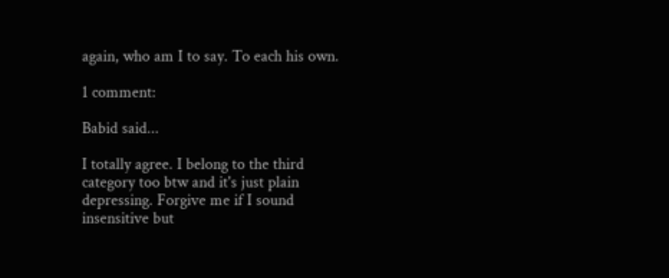again, who am I to say. To each his own.

1 comment:

Babid said...

I totally agree. I belong to the third category too btw and it's just plain depressing. Forgive me if I sound insensitive but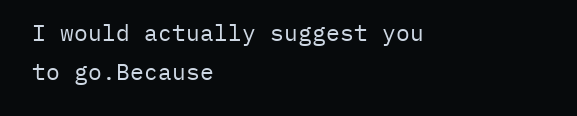I would actually suggest you to go.Because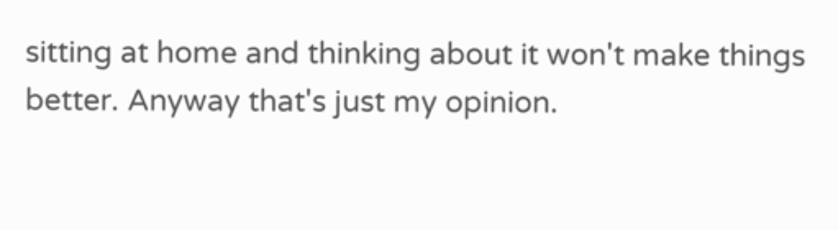sitting at home and thinking about it won't make things better. Anyway that's just my opinion.